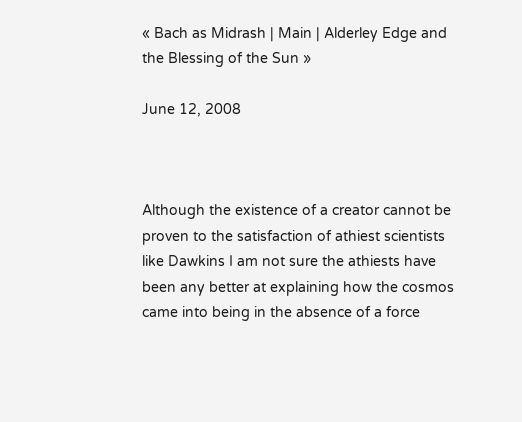« Bach as Midrash | Main | Alderley Edge and the Blessing of the Sun »

June 12, 2008



Although the existence of a creator cannot be proven to the satisfaction of athiest scientists like Dawkins I am not sure the athiests have been any better at explaining how the cosmos came into being in the absence of a force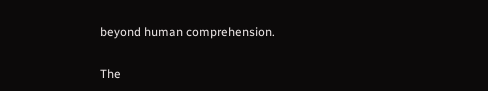beyond human comprehension.

The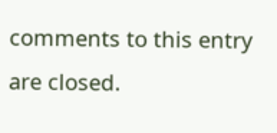comments to this entry are closed.